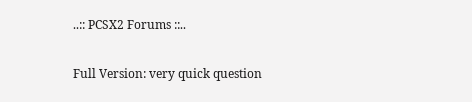..:: PCSX2 Forums ::..

Full Version: very quick question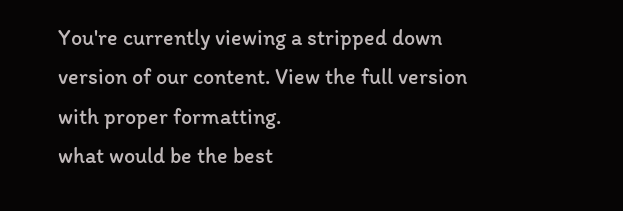You're currently viewing a stripped down version of our content. View the full version with proper formatting.
what would be the best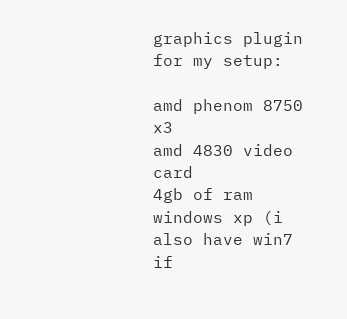graphics plugin for my setup:

amd phenom 8750 x3
amd 4830 video card
4gb of ram
windows xp (i also have win7 if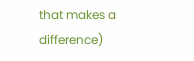that makes a difference)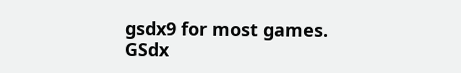gsdx9 for most games.
GSdx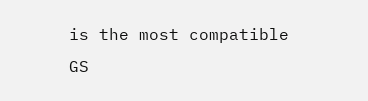is the most compatible GS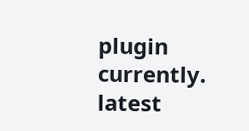plugin currently.
latest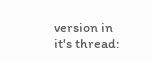version in it's thread: